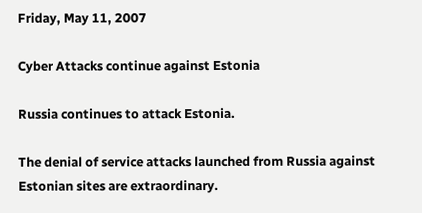Friday, May 11, 2007

Cyber Attacks continue against Estonia

Russia continues to attack Estonia.

The denial of service attacks launched from Russia against Estonian sites are extraordinary.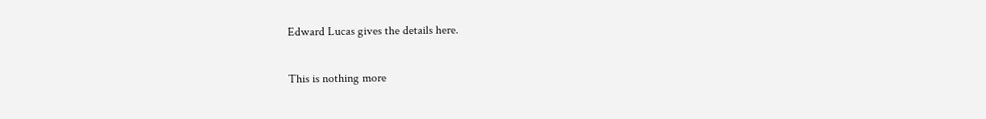Edward Lucas gives the details here.

This is nothing more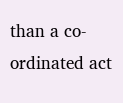than a co-ordinated act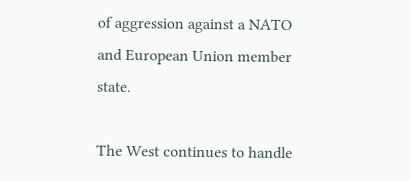of aggression against a NATO and European Union member state.

The West continues to handle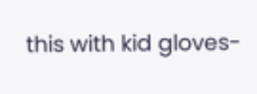this with kid gloves-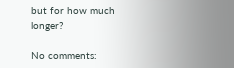but for how much longer?

No comments: